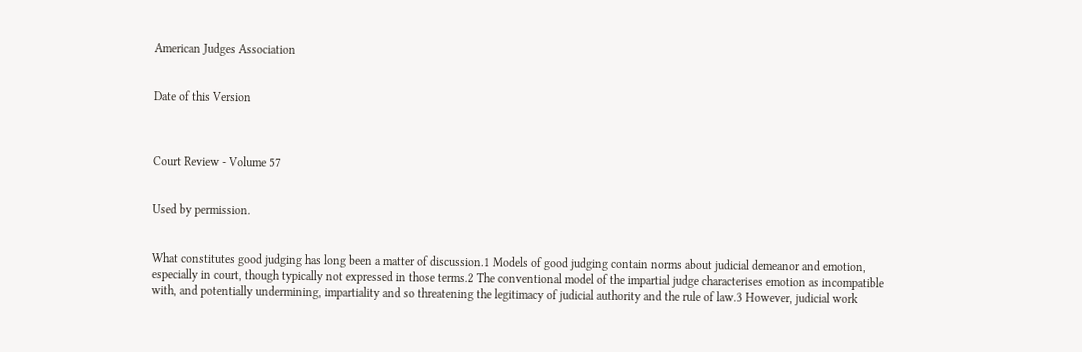American Judges Association


Date of this Version



Court Review - Volume 57


Used by permission.


What constitutes good judging has long been a matter of discussion.1 Models of good judging contain norms about judicial demeanor and emotion, especially in court, though typically not expressed in those terms.2 The conventional model of the impartial judge characterises emotion as incompatible with, and potentially undermining, impartiality and so threatening the legitimacy of judicial authority and the rule of law.3 However, judicial work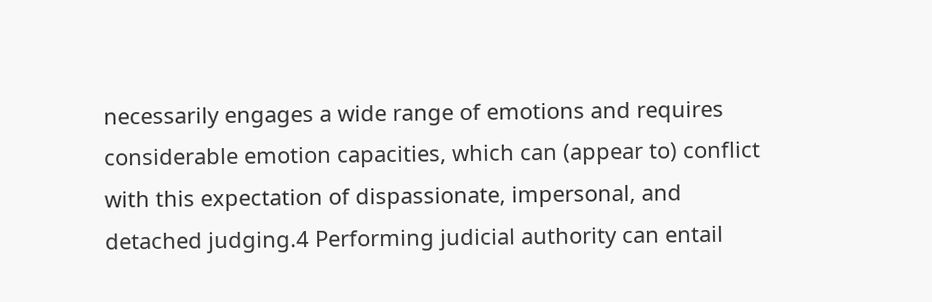necessarily engages a wide range of emotions and requires considerable emotion capacities, which can (appear to) conflict with this expectation of dispassionate, impersonal, and detached judging.4 Performing judicial authority can entail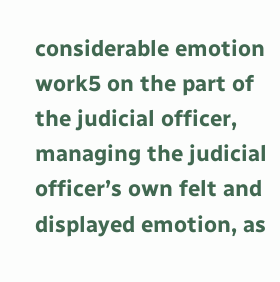considerable emotion work5 on the part of the judicial officer, managing the judicial officer’s own felt and displayed emotion, as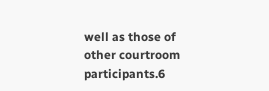well as those of other courtroom participants.6